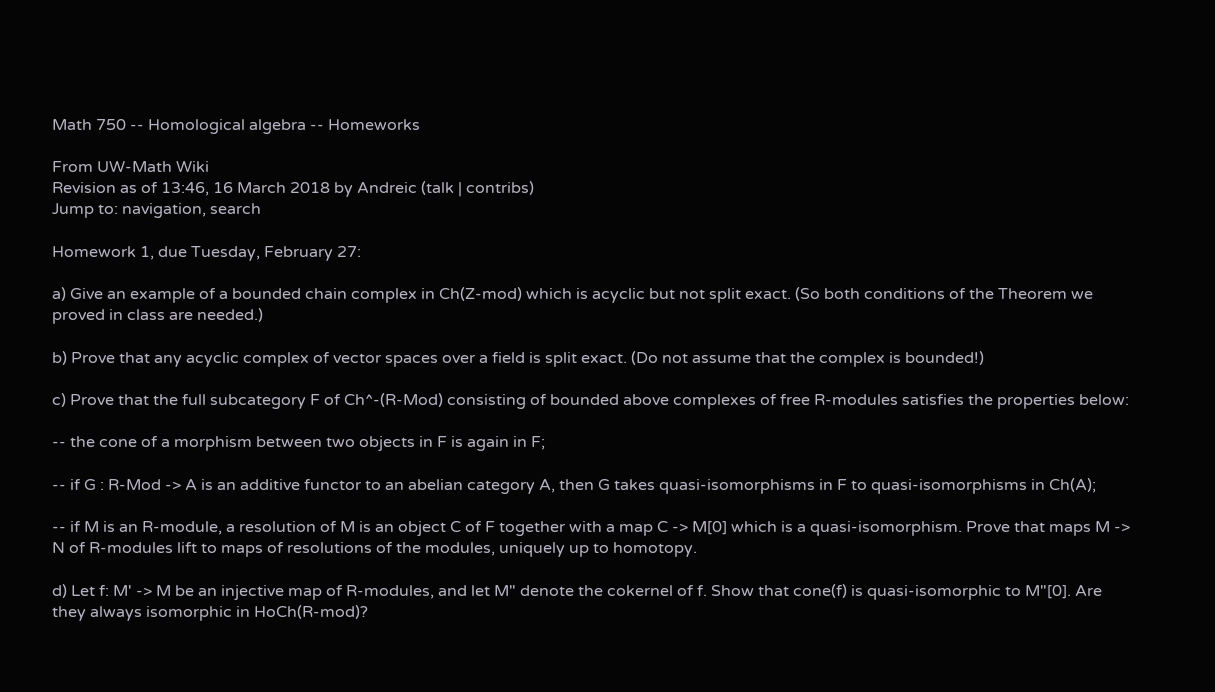Math 750 -- Homological algebra -- Homeworks

From UW-Math Wiki
Revision as of 13:46, 16 March 2018 by Andreic (talk | contribs)
Jump to: navigation, search

Homework 1, due Tuesday, February 27:

a) Give an example of a bounded chain complex in Ch(Z-mod) which is acyclic but not split exact. (So both conditions of the Theorem we proved in class are needed.)

b) Prove that any acyclic complex of vector spaces over a field is split exact. (Do not assume that the complex is bounded!)

c) Prove that the full subcategory F of Ch^-(R-Mod) consisting of bounded above complexes of free R-modules satisfies the properties below:

-- the cone of a morphism between two objects in F is again in F;

-- if G : R-Mod -> A is an additive functor to an abelian category A, then G takes quasi-isomorphisms in F to quasi-isomorphisms in Ch(A);

-- if M is an R-module, a resolution of M is an object C of F together with a map C -> M[0] which is a quasi-isomorphism. Prove that maps M -> N of R-modules lift to maps of resolutions of the modules, uniquely up to homotopy.

d) Let f: M' -> M be an injective map of R-modules, and let M" denote the cokernel of f. Show that cone(f) is quasi-isomorphic to M"[0]. Are they always isomorphic in HoCh(R-mod)?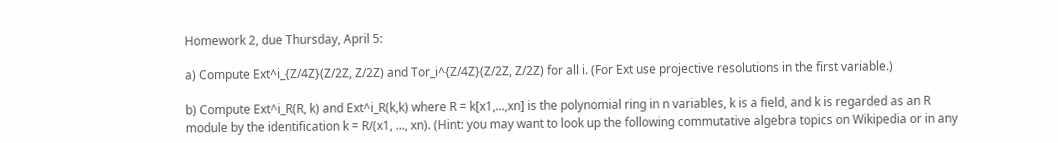Homework 2, due Thursday, April 5:

a) Compute Ext^i_{Z/4Z}(Z/2Z, Z/2Z) and Tor_i^{Z/4Z}(Z/2Z, Z/2Z) for all i. (For Ext use projective resolutions in the first variable.)

b) Compute Ext^i_R(R, k) and Ext^i_R(k,k) where R = k[x1,...,xn] is the polynomial ring in n variables, k is a field, and k is regarded as an R module by the identification k = R/(x1, ..., xn). (Hint: you may want to look up the following commutative algebra topics on Wikipedia or in any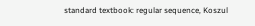standard textbook: regular sequence, Koszul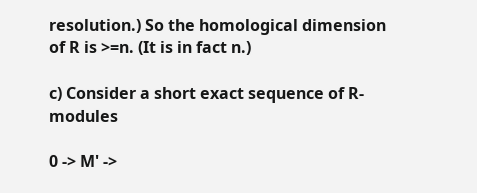resolution.) So the homological dimension of R is >=n. (It is in fact n.)

c) Consider a short exact sequence of R-modules

0 -> M' ->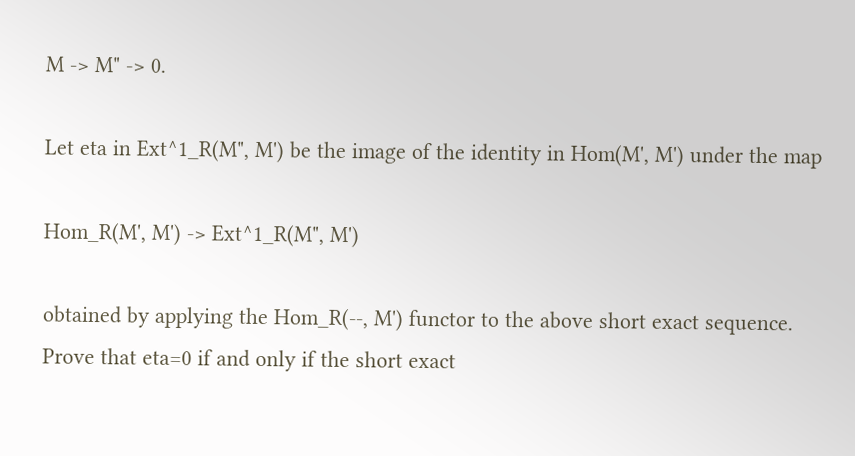M -> M" -> 0.

Let eta in Ext^1_R(M", M') be the image of the identity in Hom(M', M') under the map

Hom_R(M', M') -> Ext^1_R(M", M')

obtained by applying the Hom_R(--, M') functor to the above short exact sequence. Prove that eta=0 if and only if the short exact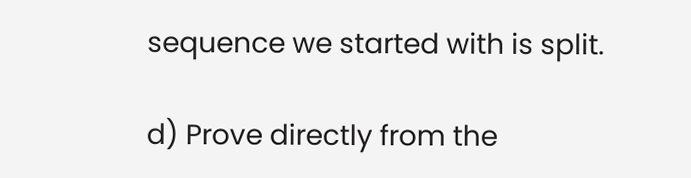sequence we started with is split.

d) Prove directly from the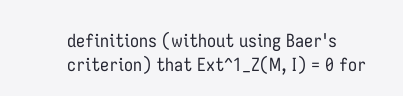definitions (without using Baer's criterion) that Ext^1_Z(M, I) = 0 for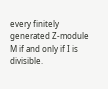every finitely generated Z-module M if and only if I is divisible.